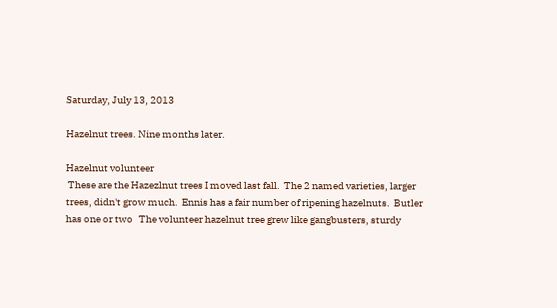Saturday, July 13, 2013

Hazelnut trees. Nine months later.

Hazelnut volunteer
 These are the Hazezlnut trees I moved last fall.  The 2 named varieties, larger trees, didn't grow much.  Ennis has a fair number of ripening hazelnuts.  Butler has one or two   The volunteer hazelnut tree grew like gangbusters, sturdy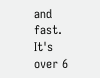and fast.  It's over 6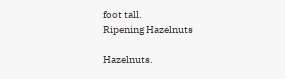foot tall.
Ripening Hazelnuts

Hazelnuts.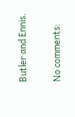Butler and Ennis.

No comments: